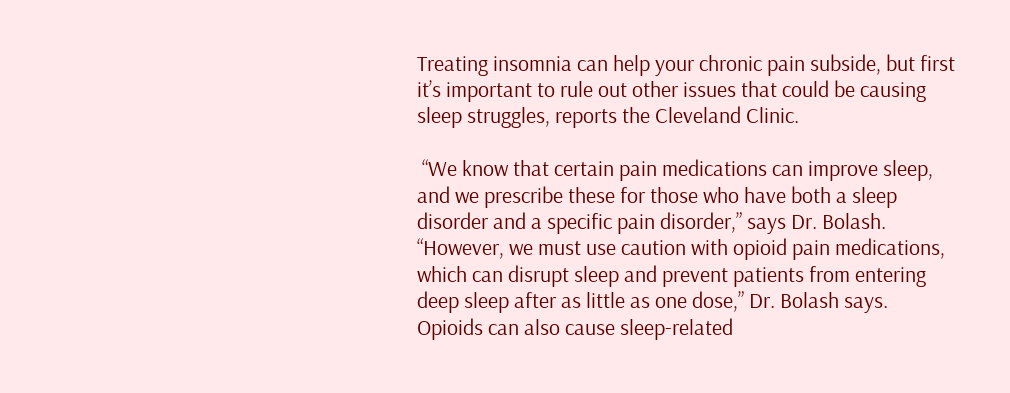Treating insomnia can help your chronic pain subside, but first it’s important to rule out other issues that could be causing sleep struggles, reports the Cleveland Clinic.

 “We know that certain pain medications can improve sleep, and we prescribe these for those who have both a sleep disorder and a specific pain disorder,” says Dr. Bolash. “However, we must use caution with opioid pain medications, which can disrupt sleep and prevent patients from entering deep sleep after as little as one dose,” Dr. Bolash says. Opioids can also cause sleep-related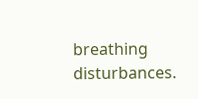breathing disturbances.